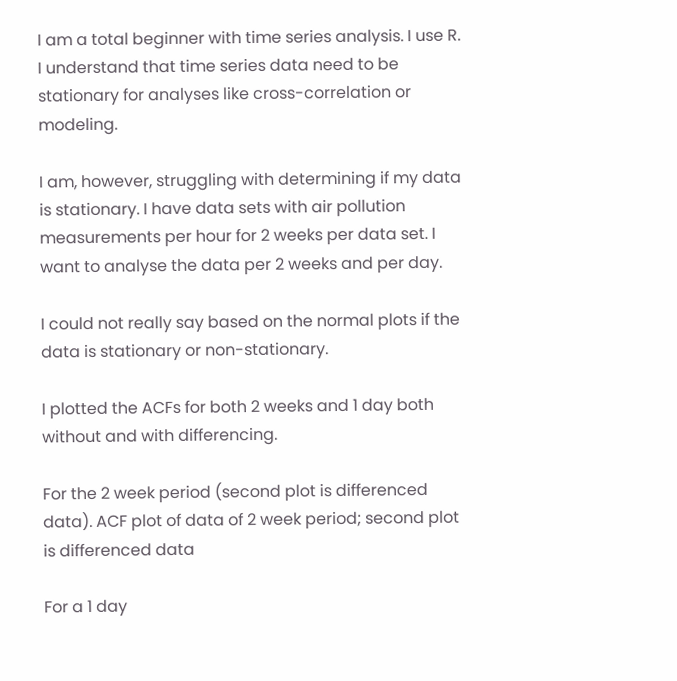I am a total beginner with time series analysis. I use R. I understand that time series data need to be stationary for analyses like cross-correlation or modeling.

I am, however, struggling with determining if my data is stationary. I have data sets with air pollution measurements per hour for 2 weeks per data set. I want to analyse the data per 2 weeks and per day.

I could not really say based on the normal plots if the data is stationary or non-stationary.

I plotted the ACFs for both 2 weeks and 1 day both without and with differencing.

For the 2 week period (second plot is differenced data). ACF plot of data of 2 week period; second plot is differenced data

For a 1 day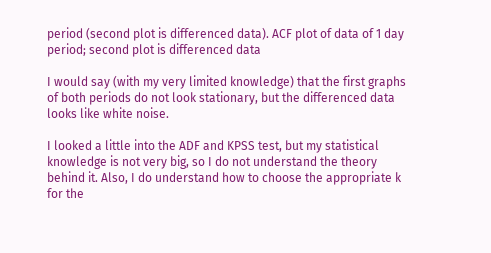period (second plot is differenced data). ACF plot of data of 1 day period; second plot is differenced data

I would say (with my very limited knowledge) that the first graphs of both periods do not look stationary, but the differenced data looks like white noise.

I looked a little into the ADF and KPSS test, but my statistical knowledge is not very big, so I do not understand the theory behind it. Also, I do understand how to choose the appropriate k for the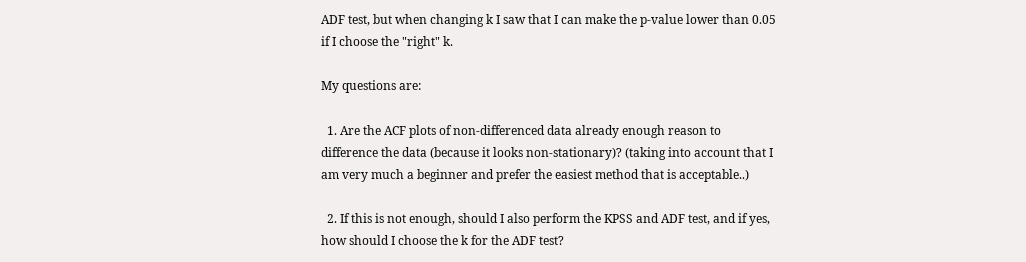ADF test, but when changing k I saw that I can make the p-value lower than 0.05 if I choose the "right" k.

My questions are:

  1. Are the ACF plots of non-differenced data already enough reason to difference the data (because it looks non-stationary)? (taking into account that I am very much a beginner and prefer the easiest method that is acceptable..)

  2. If this is not enough, should I also perform the KPSS and ADF test, and if yes, how should I choose the k for the ADF test?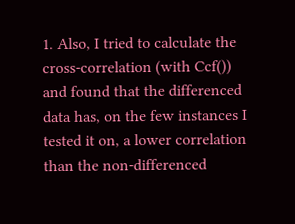1. Also, I tried to calculate the cross-correlation (with Ccf()) and found that the differenced data has, on the few instances I tested it on, a lower correlation than the non-differenced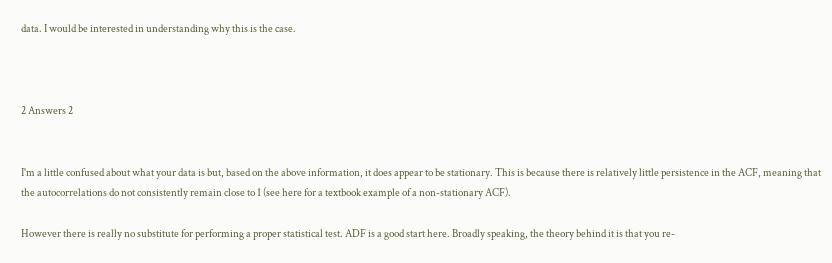data. I would be interested in understanding why this is the case.



2 Answers 2


I'm a little confused about what your data is but, based on the above information, it does appear to be stationary. This is because there is relatively little persistence in the ACF, meaning that the autocorrelations do not consistently remain close to 1 (see here for a textbook example of a non-stationary ACF).

However there is really no substitute for performing a proper statistical test. ADF is a good start here. Broadly speaking, the theory behind it is that you re-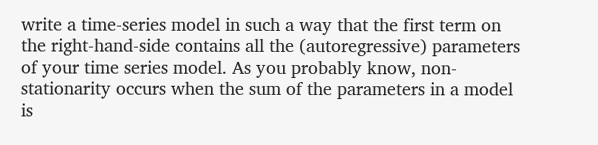write a time-series model in such a way that the first term on the right-hand-side contains all the (autoregressive) parameters of your time series model. As you probably know, non-stationarity occurs when the sum of the parameters in a model is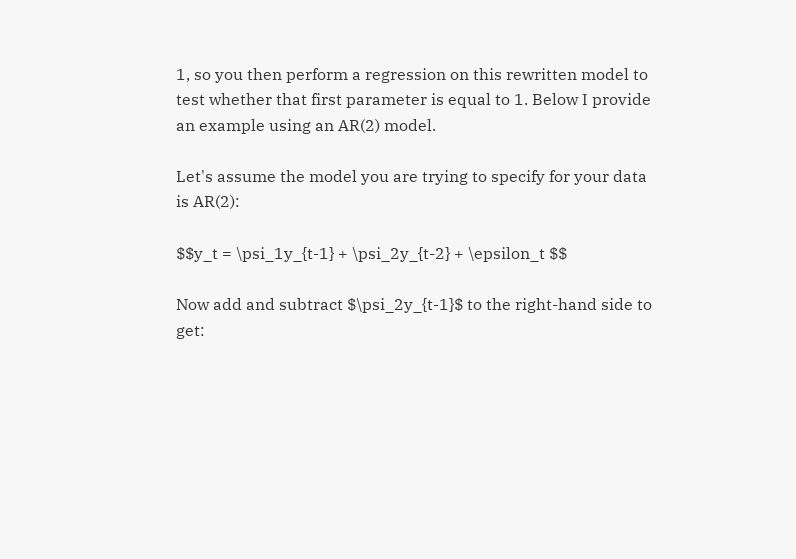1, so you then perform a regression on this rewritten model to test whether that first parameter is equal to 1. Below I provide an example using an AR(2) model.

Let's assume the model you are trying to specify for your data is AR(2):

$$y_t = \psi_1y_{t-1} + \psi_2y_{t-2} + \epsilon_t $$

Now add and subtract $\psi_2y_{t-1}$ to the right-hand side to get: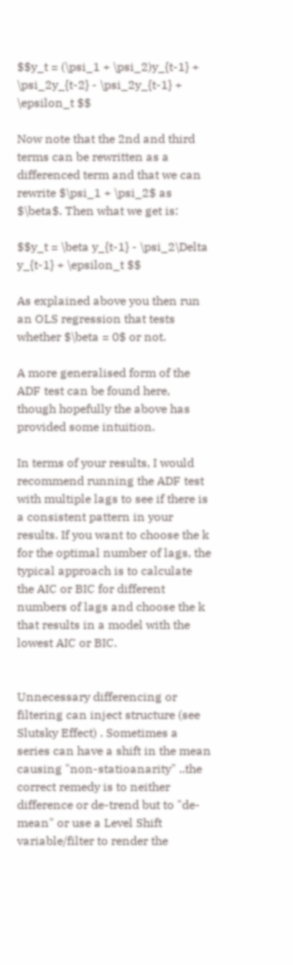$$y_t = (\psi_1 + \psi_2)y_{t-1} + \psi_2y_{t-2} - \psi_2y_{t-1} + \epsilon_t $$

Now note that the 2nd and third terms can be rewritten as a differenced term and that we can rewrite $\psi_1 + \psi_2$ as $\beta$. Then what we get is:

$$y_t = \beta y_{t-1} - \psi_2\Delta y_{t-1} + \epsilon_t $$

As explained above you then run an OLS regression that tests whether $\beta = 0$ or not.

A more generalised form of the ADF test can be found here, though hopefully the above has provided some intuition.

In terms of your results, I would recommend running the ADF test with multiple lags to see if there is a consistent pattern in your results. If you want to choose the k for the optimal number of lags, the typical approach is to calculate the AIC or BIC for different numbers of lags and choose the k that results in a model with the lowest AIC or BIC.


Unnecessary differencing or filtering can inject structure (see Slutsky Effect) . Sometimes a series can have a shift in the mean causing "non-statioanarity" ..the correct remedy is to neither difference or de-trend but to "de-mean" or use a Level Shift variable/filter to render the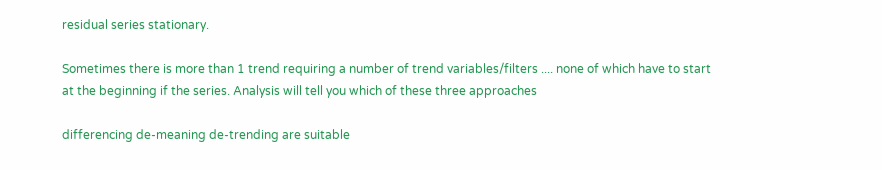residual series stationary.

Sometimes there is more than 1 trend requiring a number of trend variables/filters .... none of which have to start at the beginning if the series. Analysis will tell you which of these three approaches

differencing de-meaning de-trending are suitable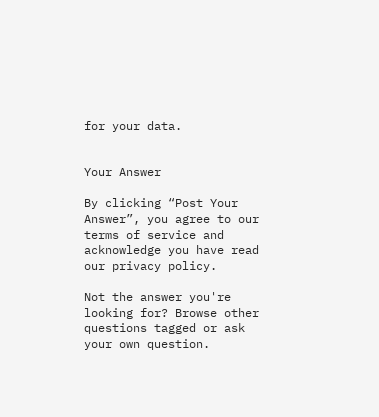for your data.


Your Answer

By clicking “Post Your Answer”, you agree to our terms of service and acknowledge you have read our privacy policy.

Not the answer you're looking for? Browse other questions tagged or ask your own question.